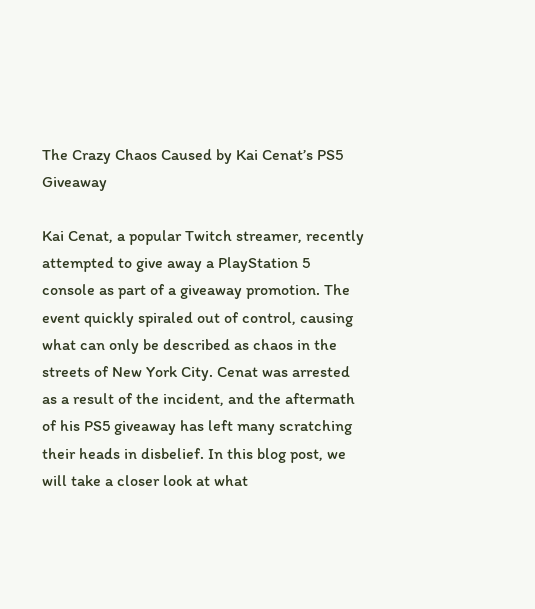The Crazy Chaos Caused by Kai Cenat’s PS5 Giveaway

Kai Cenat, a popular Twitch streamer, recently attempted to give away a PlayStation 5 console as part of a giveaway promotion. The event quickly spiraled out of control, causing what can only be described as chaos in the streets of New York City. Cenat was arrested as a result of the incident, and the aftermath of his PS5 giveaway has left many scratching their heads in disbelief. In this blog post, we will take a closer look at what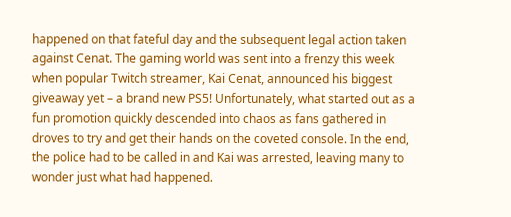happened on that fateful day and the subsequent legal action taken against Cenat. The gaming world was sent into a frenzy this week when popular Twitch streamer, Kai Cenat, announced his biggest giveaway yet – a brand new PS5! Unfortunately, what started out as a fun promotion quickly descended into chaos as fans gathered in droves to try and get their hands on the coveted console. In the end, the police had to be called in and Kai was arrested, leaving many to wonder just what had happened.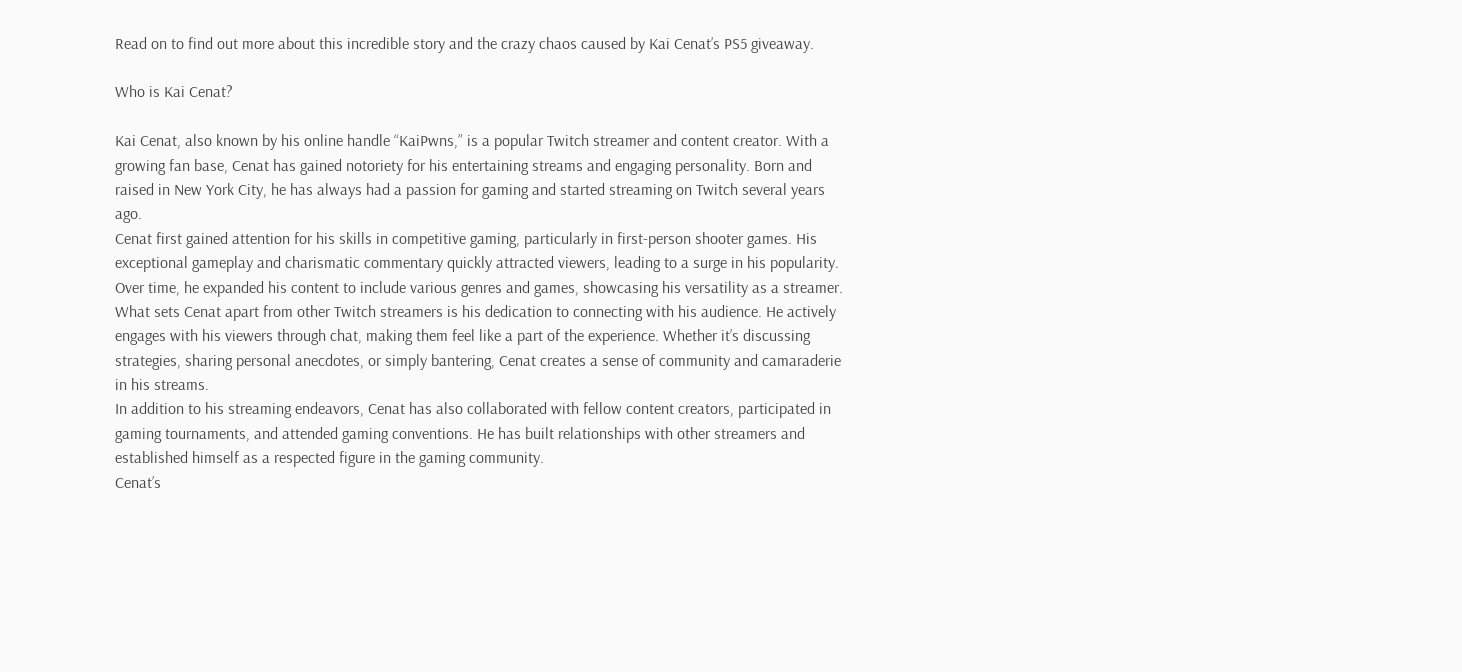Read on to find out more about this incredible story and the crazy chaos caused by Kai Cenat’s PS5 giveaway.

Who is Kai Cenat?

Kai Cenat, also known by his online handle “KaiPwns,” is a popular Twitch streamer and content creator. With a growing fan base, Cenat has gained notoriety for his entertaining streams and engaging personality. Born and raised in New York City, he has always had a passion for gaming and started streaming on Twitch several years ago.
Cenat first gained attention for his skills in competitive gaming, particularly in first-person shooter games. His exceptional gameplay and charismatic commentary quickly attracted viewers, leading to a surge in his popularity. Over time, he expanded his content to include various genres and games, showcasing his versatility as a streamer.
What sets Cenat apart from other Twitch streamers is his dedication to connecting with his audience. He actively engages with his viewers through chat, making them feel like a part of the experience. Whether it’s discussing strategies, sharing personal anecdotes, or simply bantering, Cenat creates a sense of community and camaraderie in his streams.
In addition to his streaming endeavors, Cenat has also collaborated with fellow content creators, participated in gaming tournaments, and attended gaming conventions. He has built relationships with other streamers and established himself as a respected figure in the gaming community.
Cenat’s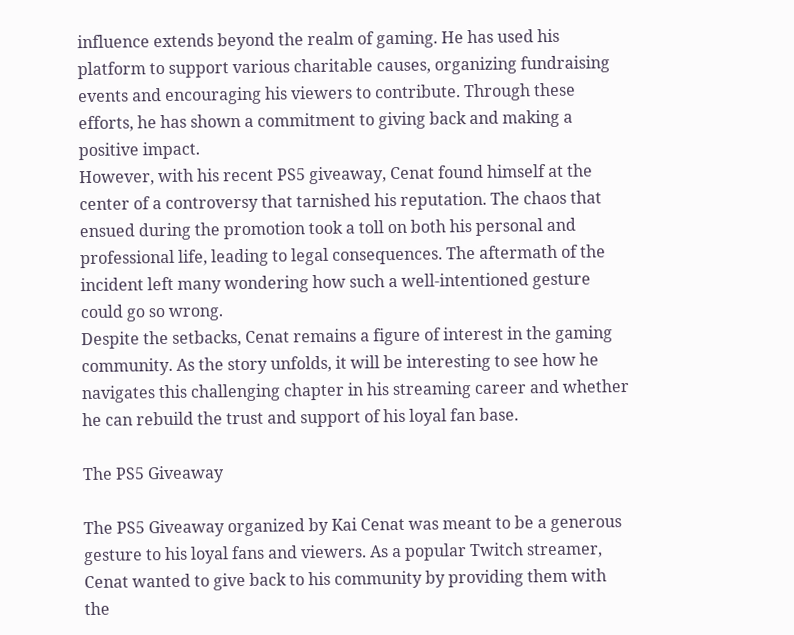influence extends beyond the realm of gaming. He has used his platform to support various charitable causes, organizing fundraising events and encouraging his viewers to contribute. Through these efforts, he has shown a commitment to giving back and making a positive impact.
However, with his recent PS5 giveaway, Cenat found himself at the center of a controversy that tarnished his reputation. The chaos that ensued during the promotion took a toll on both his personal and professional life, leading to legal consequences. The aftermath of the incident left many wondering how such a well-intentioned gesture could go so wrong.
Despite the setbacks, Cenat remains a figure of interest in the gaming community. As the story unfolds, it will be interesting to see how he navigates this challenging chapter in his streaming career and whether he can rebuild the trust and support of his loyal fan base.

The PS5 Giveaway

The PS5 Giveaway organized by Kai Cenat was meant to be a generous gesture to his loyal fans and viewers. As a popular Twitch streamer, Cenat wanted to give back to his community by providing them with the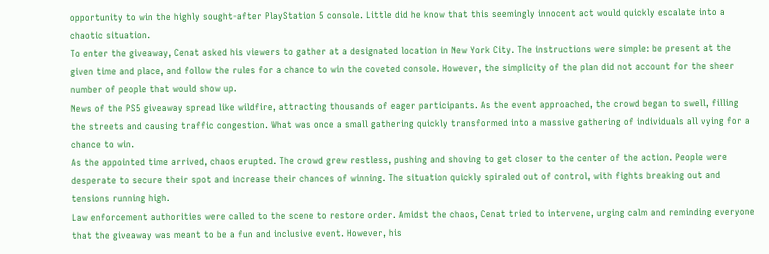opportunity to win the highly sought-after PlayStation 5 console. Little did he know that this seemingly innocent act would quickly escalate into a chaotic situation.
To enter the giveaway, Cenat asked his viewers to gather at a designated location in New York City. The instructions were simple: be present at the given time and place, and follow the rules for a chance to win the coveted console. However, the simplicity of the plan did not account for the sheer number of people that would show up.
News of the PS5 giveaway spread like wildfire, attracting thousands of eager participants. As the event approached, the crowd began to swell, filling the streets and causing traffic congestion. What was once a small gathering quickly transformed into a massive gathering of individuals all vying for a chance to win.
As the appointed time arrived, chaos erupted. The crowd grew restless, pushing and shoving to get closer to the center of the action. People were desperate to secure their spot and increase their chances of winning. The situation quickly spiraled out of control, with fights breaking out and tensions running high.
Law enforcement authorities were called to the scene to restore order. Amidst the chaos, Cenat tried to intervene, urging calm and reminding everyone that the giveaway was meant to be a fun and inclusive event. However, his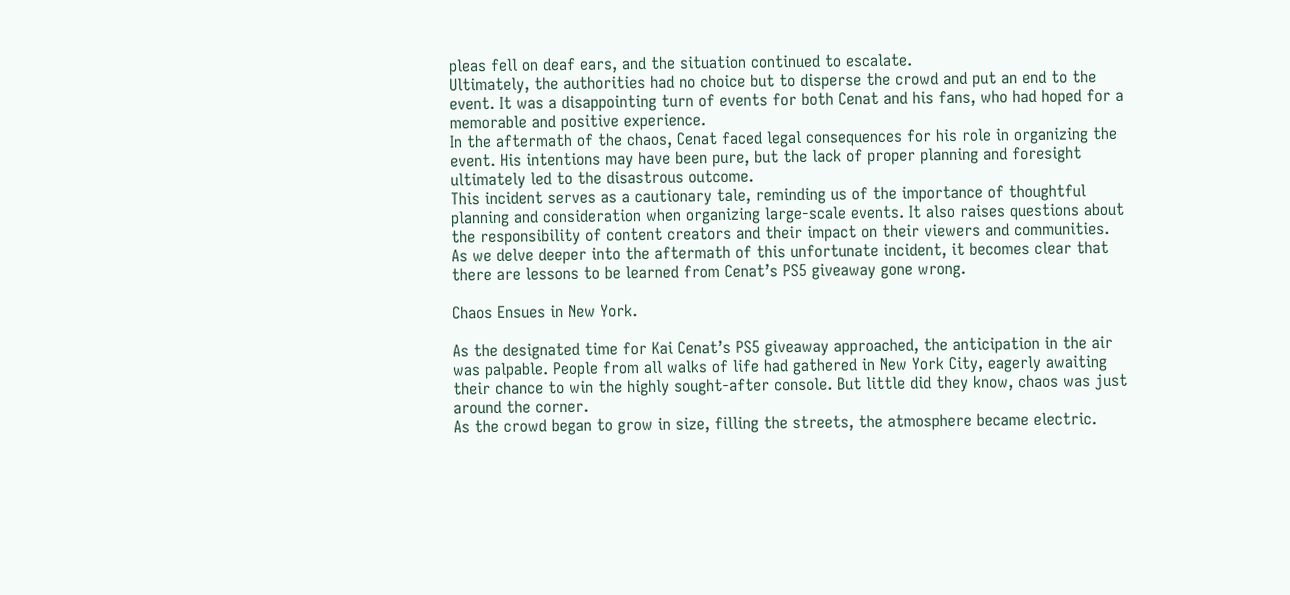pleas fell on deaf ears, and the situation continued to escalate.
Ultimately, the authorities had no choice but to disperse the crowd and put an end to the event. It was a disappointing turn of events for both Cenat and his fans, who had hoped for a memorable and positive experience.
In the aftermath of the chaos, Cenat faced legal consequences for his role in organizing the event. His intentions may have been pure, but the lack of proper planning and foresight ultimately led to the disastrous outcome.
This incident serves as a cautionary tale, reminding us of the importance of thoughtful planning and consideration when organizing large-scale events. It also raises questions about the responsibility of content creators and their impact on their viewers and communities.
As we delve deeper into the aftermath of this unfortunate incident, it becomes clear that there are lessons to be learned from Cenat’s PS5 giveaway gone wrong.

Chaos Ensues in New York.

As the designated time for Kai Cenat’s PS5 giveaway approached, the anticipation in the air was palpable. People from all walks of life had gathered in New York City, eagerly awaiting their chance to win the highly sought-after console. But little did they know, chaos was just around the corner.
As the crowd began to grow in size, filling the streets, the atmosphere became electric.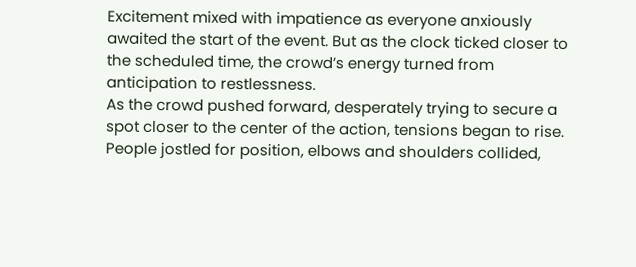Excitement mixed with impatience as everyone anxiously awaited the start of the event. But as the clock ticked closer to the scheduled time, the crowd’s energy turned from anticipation to restlessness.
As the crowd pushed forward, desperately trying to secure a spot closer to the center of the action, tensions began to rise. People jostled for position, elbows and shoulders collided,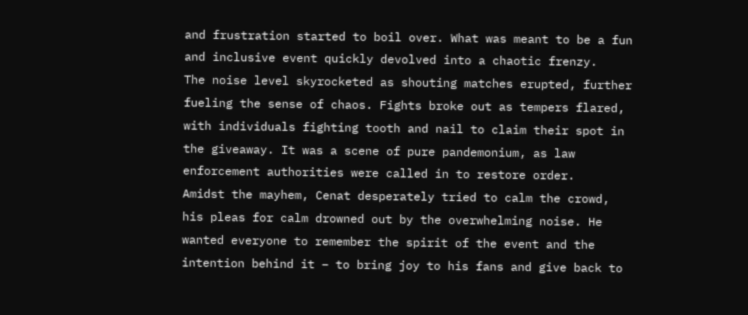and frustration started to boil over. What was meant to be a fun and inclusive event quickly devolved into a chaotic frenzy.
The noise level skyrocketed as shouting matches erupted, further fueling the sense of chaos. Fights broke out as tempers flared, with individuals fighting tooth and nail to claim their spot in the giveaway. It was a scene of pure pandemonium, as law enforcement authorities were called in to restore order.
Amidst the mayhem, Cenat desperately tried to calm the crowd, his pleas for calm drowned out by the overwhelming noise. He wanted everyone to remember the spirit of the event and the intention behind it – to bring joy to his fans and give back to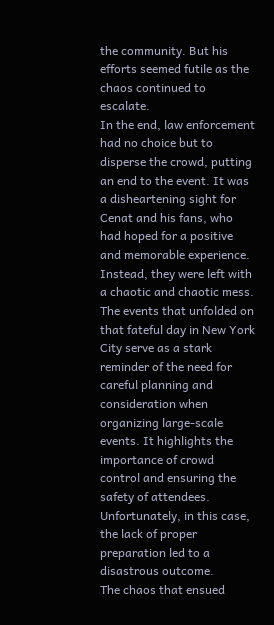the community. But his efforts seemed futile as the chaos continued to escalate.
In the end, law enforcement had no choice but to disperse the crowd, putting an end to the event. It was a disheartening sight for Cenat and his fans, who had hoped for a positive and memorable experience. Instead, they were left with a chaotic and chaotic mess.
The events that unfolded on that fateful day in New York City serve as a stark reminder of the need for careful planning and consideration when organizing large-scale events. It highlights the importance of crowd control and ensuring the safety of attendees. Unfortunately, in this case, the lack of proper preparation led to a disastrous outcome.
The chaos that ensued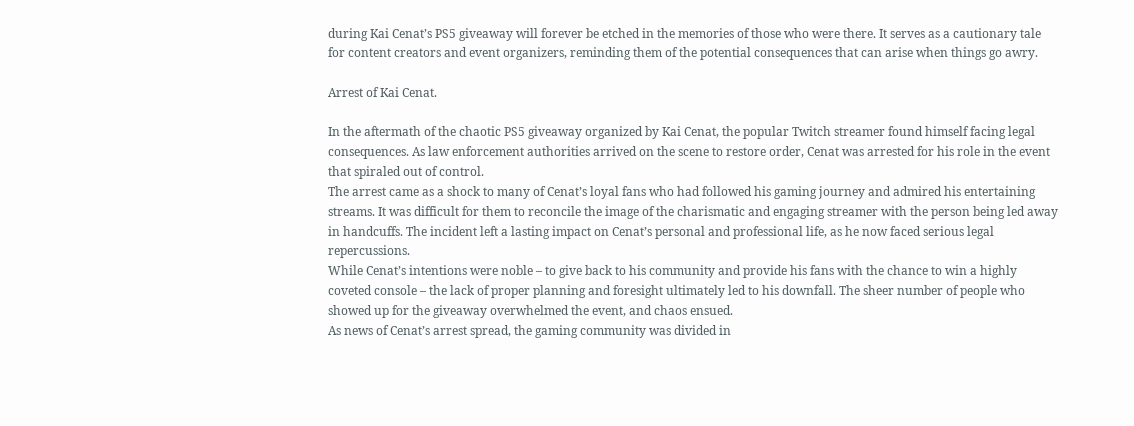during Kai Cenat’s PS5 giveaway will forever be etched in the memories of those who were there. It serves as a cautionary tale for content creators and event organizers, reminding them of the potential consequences that can arise when things go awry.

Arrest of Kai Cenat.

In the aftermath of the chaotic PS5 giveaway organized by Kai Cenat, the popular Twitch streamer found himself facing legal consequences. As law enforcement authorities arrived on the scene to restore order, Cenat was arrested for his role in the event that spiraled out of control.
The arrest came as a shock to many of Cenat’s loyal fans who had followed his gaming journey and admired his entertaining streams. It was difficult for them to reconcile the image of the charismatic and engaging streamer with the person being led away in handcuffs. The incident left a lasting impact on Cenat’s personal and professional life, as he now faced serious legal repercussions.
While Cenat’s intentions were noble – to give back to his community and provide his fans with the chance to win a highly coveted console – the lack of proper planning and foresight ultimately led to his downfall. The sheer number of people who showed up for the giveaway overwhelmed the event, and chaos ensued.
As news of Cenat’s arrest spread, the gaming community was divided in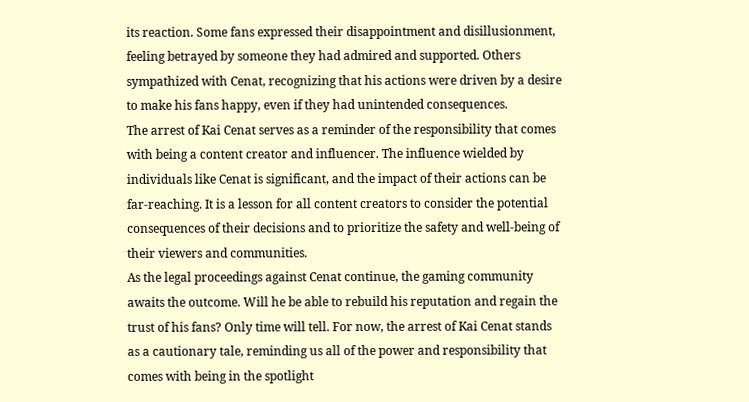its reaction. Some fans expressed their disappointment and disillusionment, feeling betrayed by someone they had admired and supported. Others sympathized with Cenat, recognizing that his actions were driven by a desire to make his fans happy, even if they had unintended consequences.
The arrest of Kai Cenat serves as a reminder of the responsibility that comes with being a content creator and influencer. The influence wielded by individuals like Cenat is significant, and the impact of their actions can be far-reaching. It is a lesson for all content creators to consider the potential consequences of their decisions and to prioritize the safety and well-being of their viewers and communities.
As the legal proceedings against Cenat continue, the gaming community awaits the outcome. Will he be able to rebuild his reputation and regain the trust of his fans? Only time will tell. For now, the arrest of Kai Cenat stands as a cautionary tale, reminding us all of the power and responsibility that comes with being in the spotlight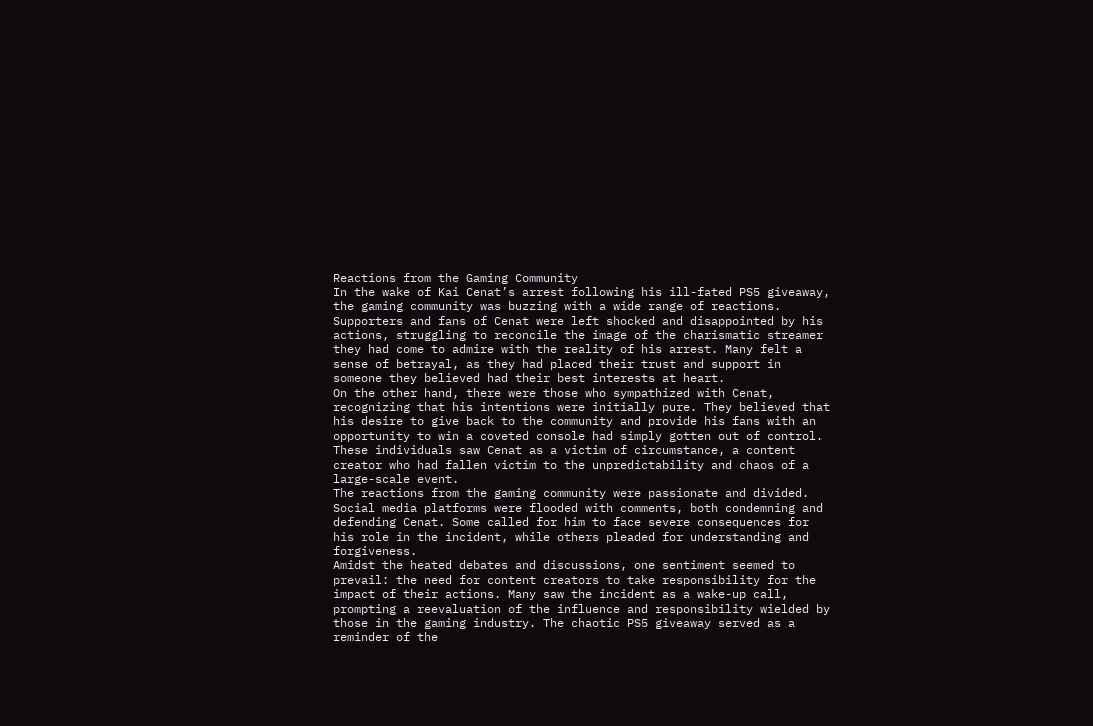Reactions from the Gaming Community
In the wake of Kai Cenat’s arrest following his ill-fated PS5 giveaway, the gaming community was buzzing with a wide range of reactions. Supporters and fans of Cenat were left shocked and disappointed by his actions, struggling to reconcile the image of the charismatic streamer they had come to admire with the reality of his arrest. Many felt a sense of betrayal, as they had placed their trust and support in someone they believed had their best interests at heart.
On the other hand, there were those who sympathized with Cenat, recognizing that his intentions were initially pure. They believed that his desire to give back to the community and provide his fans with an opportunity to win a coveted console had simply gotten out of control. These individuals saw Cenat as a victim of circumstance, a content creator who had fallen victim to the unpredictability and chaos of a large-scale event.
The reactions from the gaming community were passionate and divided. Social media platforms were flooded with comments, both condemning and defending Cenat. Some called for him to face severe consequences for his role in the incident, while others pleaded for understanding and forgiveness.
Amidst the heated debates and discussions, one sentiment seemed to prevail: the need for content creators to take responsibility for the impact of their actions. Many saw the incident as a wake-up call, prompting a reevaluation of the influence and responsibility wielded by those in the gaming industry. The chaotic PS5 giveaway served as a reminder of the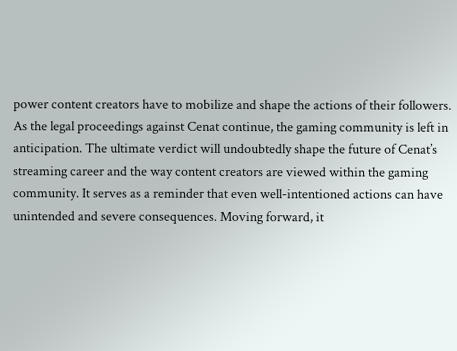power content creators have to mobilize and shape the actions of their followers.
As the legal proceedings against Cenat continue, the gaming community is left in anticipation. The ultimate verdict will undoubtedly shape the future of Cenat’s streaming career and the way content creators are viewed within the gaming community. It serves as a reminder that even well-intentioned actions can have unintended and severe consequences. Moving forward, it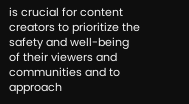is crucial for content creators to prioritize the safety and well-being of their viewers and communities and to approach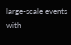large-scale events with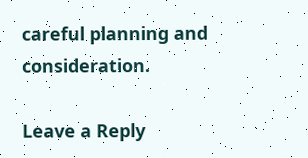careful planning and consideration.

Leave a Reply